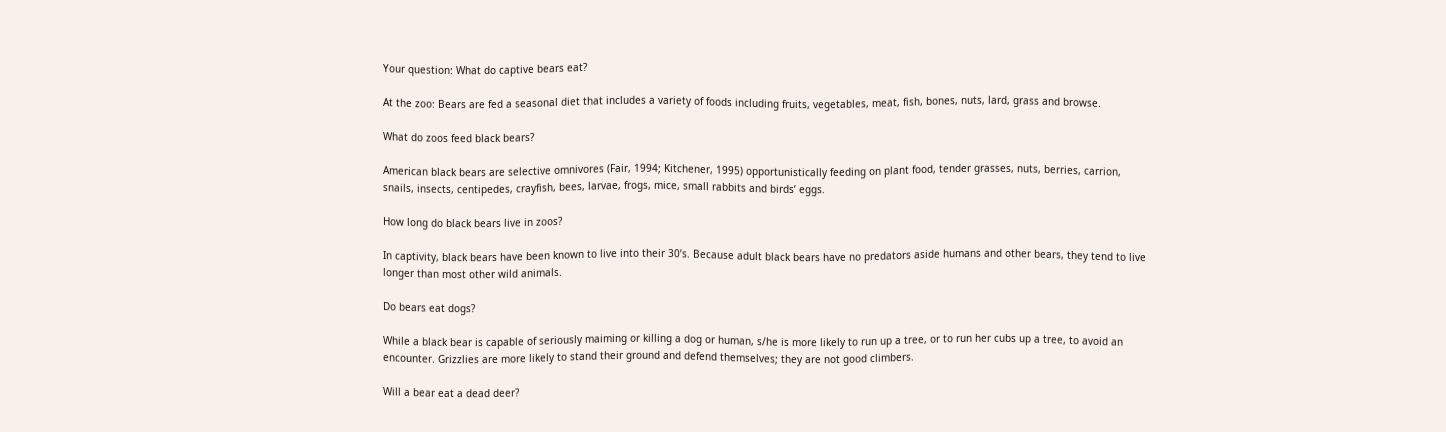Your question: What do captive bears eat?

At the zoo: Bears are fed a seasonal diet that includes a variety of foods including fruits, vegetables, meat, fish, bones, nuts, lard, grass and browse.

What do zoos feed black bears?

American black bears are selective omnivores (Fair, 1994; Kitchener, 1995) opportunistically feeding on plant food, tender grasses, nuts, berries, carrion, snails, insects, centipedes, crayfish, bees, larvae, frogs, mice, small rabbits and birds’ eggs.

How long do black bears live in zoos?

In captivity, black bears have been known to live into their 30’s. Because adult black bears have no predators aside humans and other bears, they tend to live longer than most other wild animals.

Do bears eat dogs?

While a black bear is capable of seriously maiming or killing a dog or human, s/he is more likely to run up a tree, or to run her cubs up a tree, to avoid an encounter. Grizzlies are more likely to stand their ground and defend themselves; they are not good climbers.

Will a bear eat a dead deer?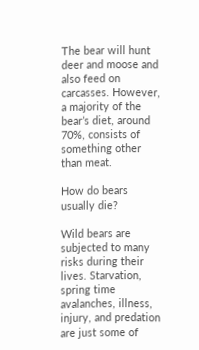The bear will hunt deer and moose and also feed on carcasses. However, a majority of the bear’s diet, around 70%, consists of something other than meat.

How do bears usually die?

Wild bears are subjected to many risks during their lives. Starvation, spring time avalanches, illness, injury, and predation are just some of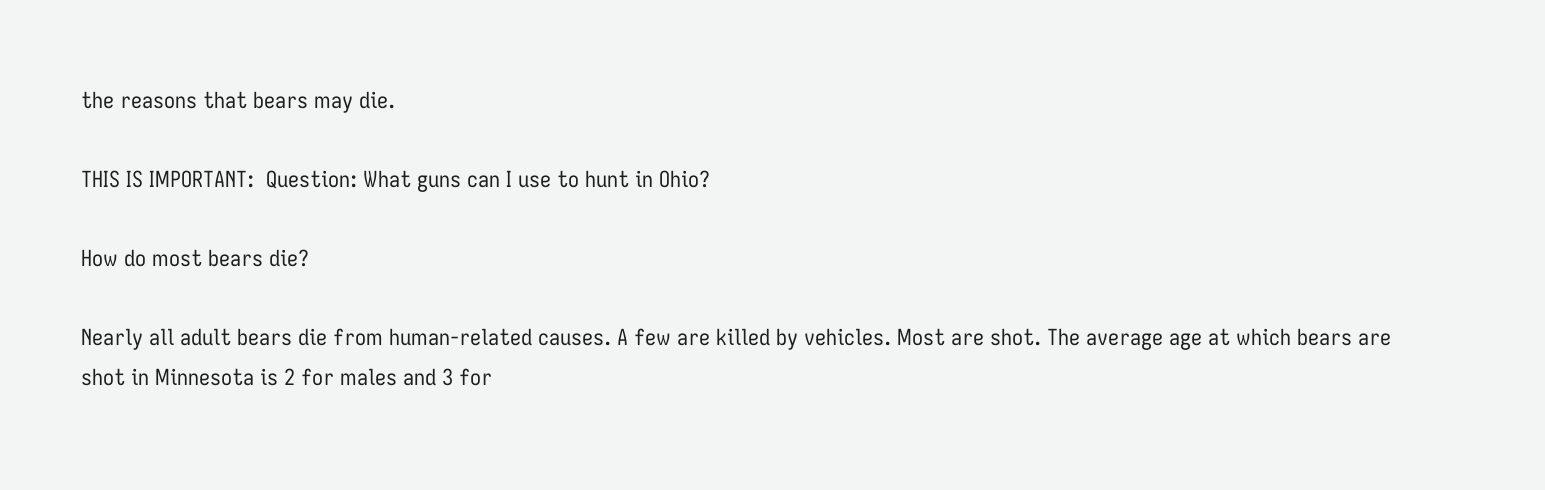the reasons that bears may die.

THIS IS IMPORTANT:  Question: What guns can I use to hunt in Ohio?

How do most bears die?

Nearly all adult bears die from human-related causes. A few are killed by vehicles. Most are shot. The average age at which bears are shot in Minnesota is 2 for males and 3 for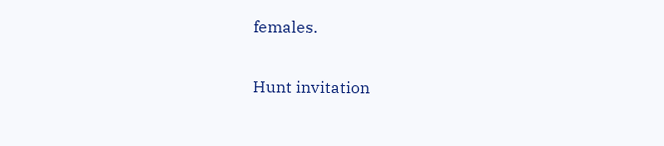females.

Hunt invitation